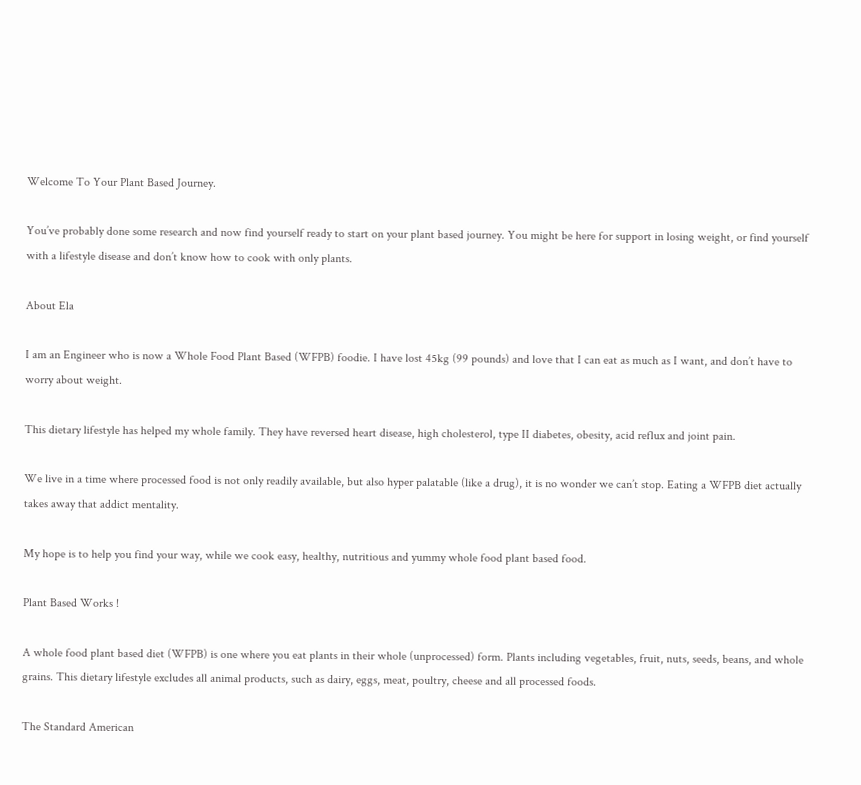Welcome To Your Plant Based Journey.

You’ve probably done some research and now find yourself ready to start on your plant based journey. You might be here for support in losing weight, or find yourself with a lifestyle disease and don’t know how to cook with only plants.

About Ela

I am an Engineer who is now a Whole Food Plant Based (WFPB) foodie. I have lost 45kg (99 pounds) and love that I can eat as much as I want, and don’t have to worry about weight.

This dietary lifestyle has helped my whole family. They have reversed heart disease, high cholesterol, type II diabetes, obesity, acid reflux and joint pain.

We live in a time where processed food is not only readily available, but also hyper palatable (like a drug), it is no wonder we can’t stop. Eating a WFPB diet actually takes away that addict mentality.

My hope is to help you find your way, while we cook easy, healthy, nutritious and yummy whole food plant based food.

Plant Based Works !

A whole food plant based diet (WFPB) is one where you eat plants in their whole (unprocessed) form. Plants including vegetables, fruit, nuts, seeds, beans, and whole grains. This dietary lifestyle excludes all animal products, such as dairy, eggs, meat, poultry, cheese and all processed foods.

The Standard American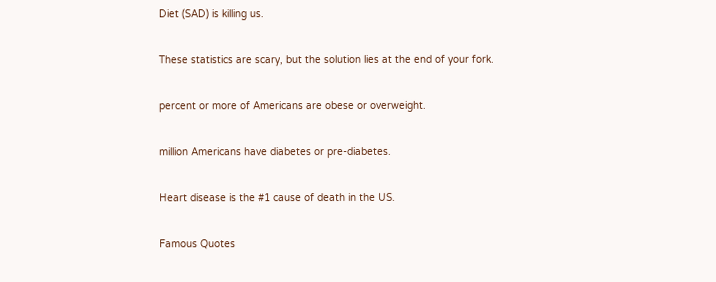Diet (SAD) is killing us.

These statistics are scary, but the solution lies at the end of your fork.

percent or more of Americans are obese or overweight.

million Americans have diabetes or pre-diabetes.

Heart disease is the #1 cause of death in the US.

Famous Quotes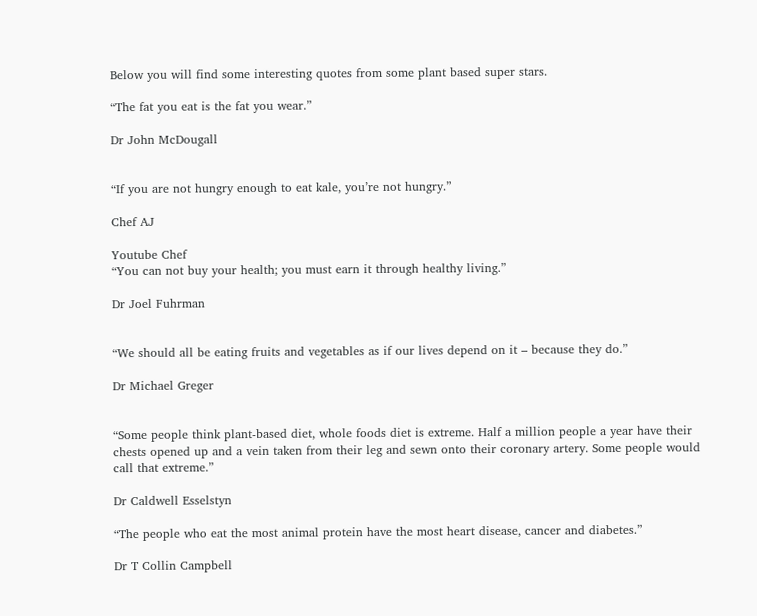Below you will find some interesting quotes from some plant based super stars.

“The fat you eat is the fat you wear.”

Dr John McDougall


“If you are not hungry enough to eat kale, you’re not hungry.”

Chef AJ

Youtube Chef
“You can not buy your health; you must earn it through healthy living.”

Dr Joel Fuhrman


“We should all be eating fruits and vegetables as if our lives depend on it – because they do.”

Dr Michael Greger


“Some people think plant-based diet, whole foods diet is extreme. Half a million people a year have their chests opened up and a vein taken from their leg and sewn onto their coronary artery. Some people would call that extreme.”

Dr Caldwell Esselstyn

“The people who eat the most animal protein have the most heart disease, cancer and diabetes.”

Dr T Collin Campbell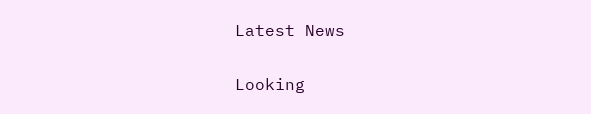Latest News

Looking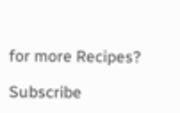for more Recipes?

Subscribe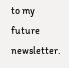to my future newsletter.